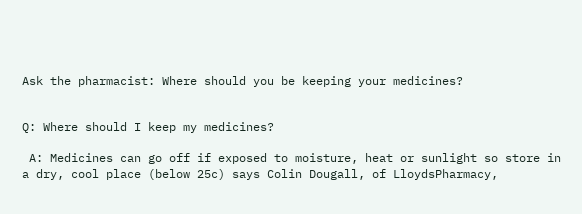Ask the pharmacist: Where should you be keeping your medicines?


Q: Where should I keep my medicines?

 A: Medicines can go off if exposed to moisture, heat or sunlight so store in a dry, cool place (below 25c) says Colin Dougall, of LloydsPharmacy,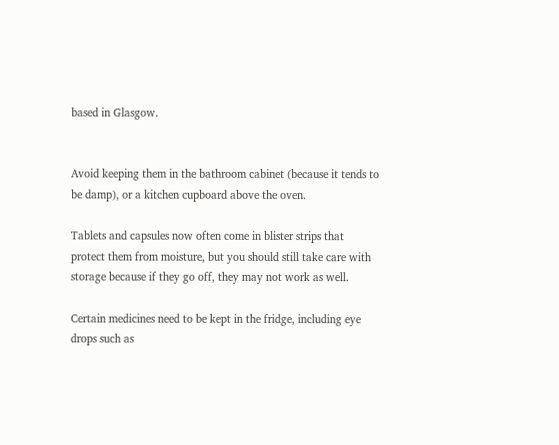based in Glasgow.


Avoid keeping them in the bathroom cabinet (because it tends to be damp), or a kitchen cupboard above the oven.

Tablets and capsules now often come in blister strips that protect them from moisture, but you should still take care with storage because if they go off, they may not work as well.

Certain medicines need to be kept in the fridge, including eye drops such as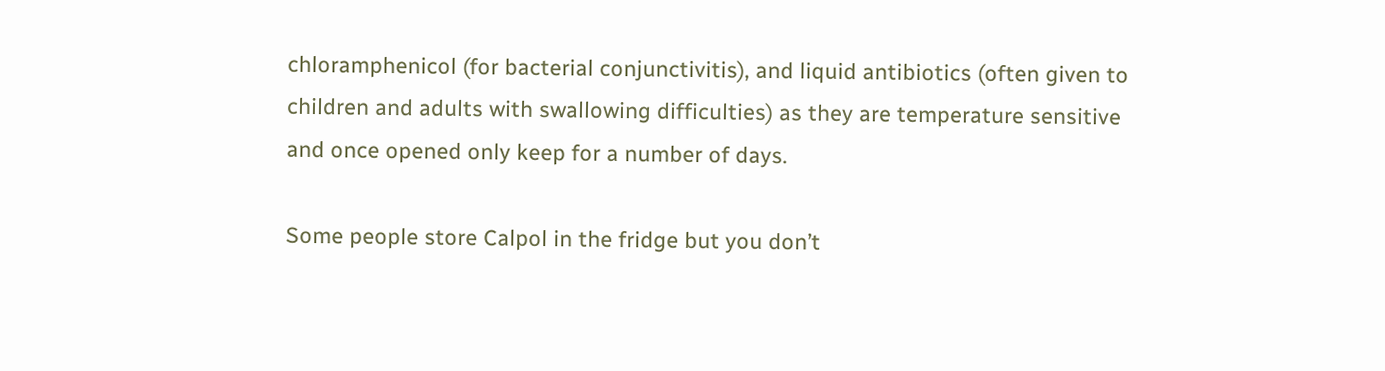chloramphenicol (for bacterial conjunctivitis), and liquid antibiotics (often given to children and adults with swallowing difficulties) as they are temperature sensitive and once opened only keep for a number of days.

Some people store Calpol in the fridge but you don’t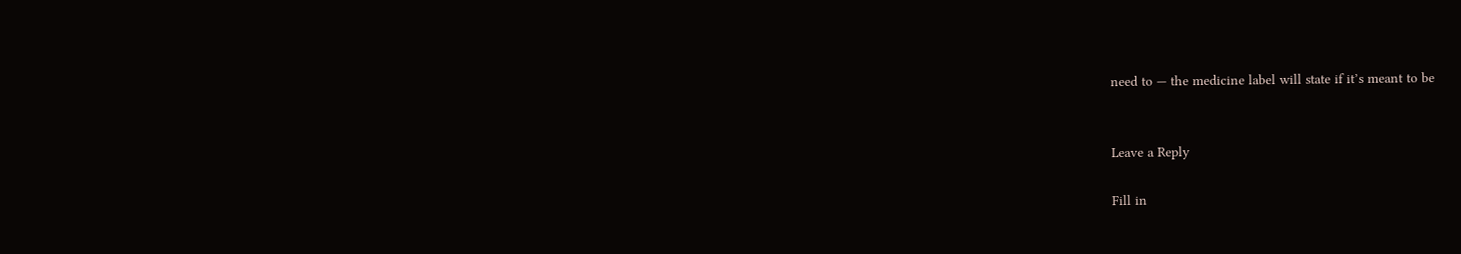need to — the medicine label will state if it’s meant to be


Leave a Reply

Fill in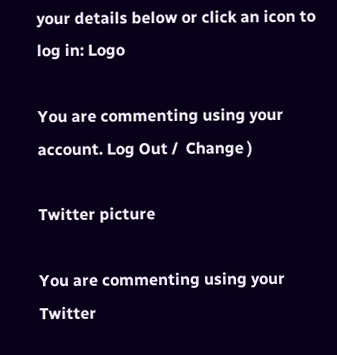your details below or click an icon to log in: Logo

You are commenting using your account. Log Out /  Change )

Twitter picture

You are commenting using your Twitter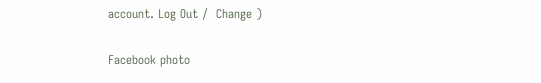account. Log Out /  Change )

Facebook photo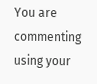You are commenting using your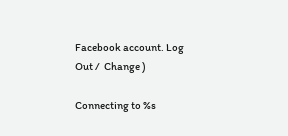Facebook account. Log Out /  Change )

Connecting to %s